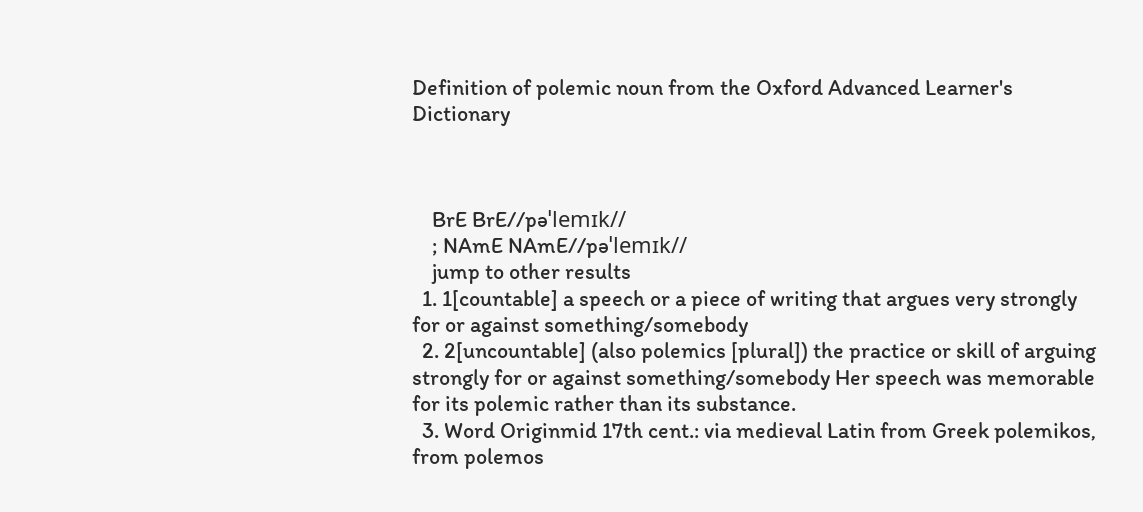Definition of polemic noun from the Oxford Advanced Learner's Dictionary



    BrE BrE//pəˈlemɪk//
    ; NAmE NAmE//pəˈlemɪk//
    jump to other results
  1. 1[countable] a speech or a piece of writing that argues very strongly for or against something/somebody
  2. 2[uncountable] (also polemics [plural]) the practice or skill of arguing strongly for or against something/somebody Her speech was memorable for its polemic rather than its substance.
  3. Word Originmid 17th cent.: via medieval Latin from Greek polemikos, from polemos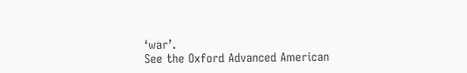‘war’.
See the Oxford Advanced American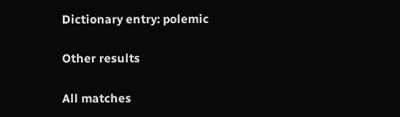Dictionary entry: polemic

Other results

All matches